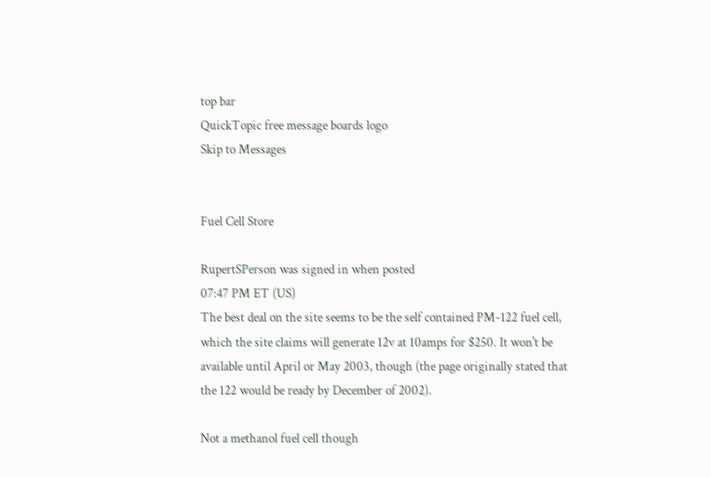top bar
QuickTopic free message boards logo
Skip to Messages


Fuel Cell Store

RupertSPerson was signed in when posted
07:47 PM ET (US)
The best deal on the site seems to be the self contained PM-122 fuel cell, which the site claims will generate 12v at 10amps for $250. It won't be available until April or May 2003, though (the page originally stated that the 122 would be ready by December of 2002).

Not a methanol fuel cell though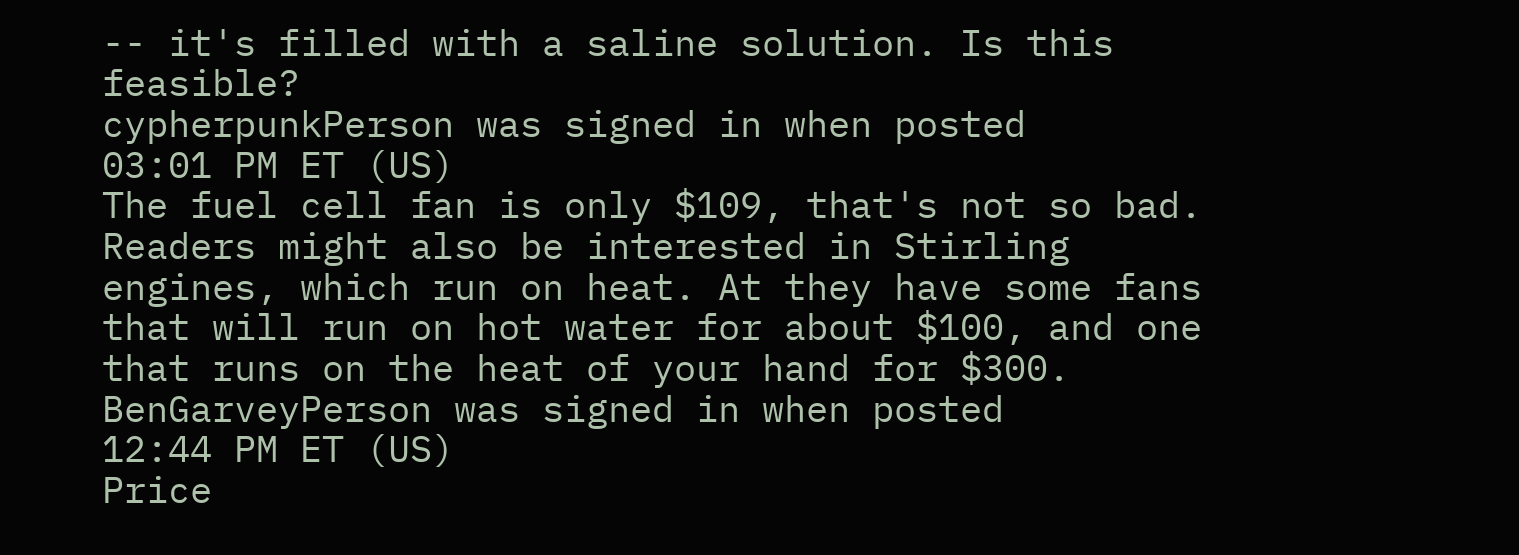-- it's filled with a saline solution. Is this feasible?
cypherpunkPerson was signed in when posted
03:01 PM ET (US)
The fuel cell fan is only $109, that's not so bad. Readers might also be interested in Stirling engines, which run on heat. At they have some fans that will run on hot water for about $100, and one that runs on the heat of your hand for $300.
BenGarveyPerson was signed in when posted
12:44 PM ET (US)
Price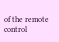of the remote control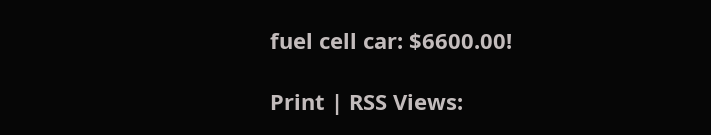fuel cell car: $6600.00!

Print | RSS Views: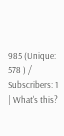985 (Unique: 578 ) / Subscribers: 1 | What's this?